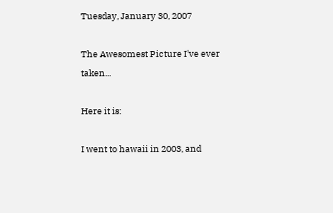Tuesday, January 30, 2007

The Awesomest Picture I've ever taken...

Here it is:

I went to hawaii in 2003, and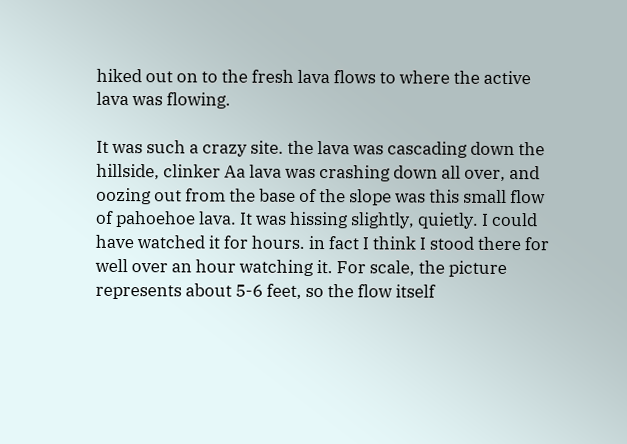hiked out on to the fresh lava flows to where the active lava was flowing.

It was such a crazy site. the lava was cascading down the hillside, clinker Aa lava was crashing down all over, and oozing out from the base of the slope was this small flow of pahoehoe lava. It was hissing slightly, quietly. I could have watched it for hours. in fact I think I stood there for well over an hour watching it. For scale, the picture represents about 5-6 feet, so the flow itself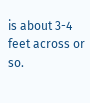is about 3-4 feet across or so.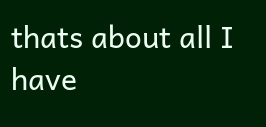thats about all I have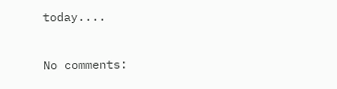today....

No comments: